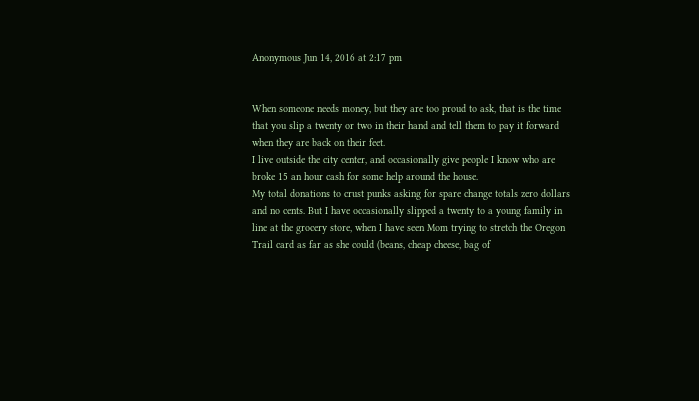Anonymous Jun 14, 2016 at 2:17 pm


When someone needs money, but they are too proud to ask, that is the time that you slip a twenty or two in their hand and tell them to pay it forward when they are back on their feet.
I live outside the city center, and occasionally give people I know who are broke 15 an hour cash for some help around the house.
My total donations to crust punks asking for spare change totals zero dollars and no cents. But I have occasionally slipped a twenty to a young family in line at the grocery store, when I have seen Mom trying to stretch the Oregon Trail card as far as she could (beans, cheap cheese, bag of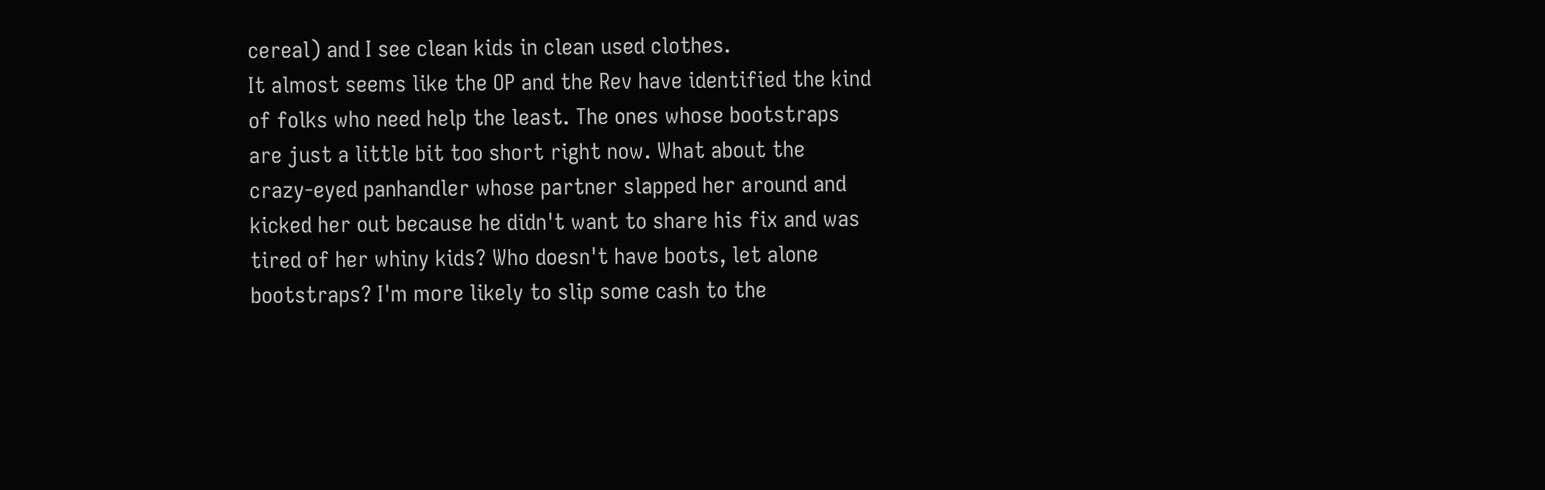cereal) and I see clean kids in clean used clothes.
It almost seems like the OP and the Rev have identified the kind of folks who need help the least. The ones whose bootstraps are just a little bit too short right now. What about the crazy-eyed panhandler whose partner slapped her around and kicked her out because he didn't want to share his fix and was tired of her whiny kids? Who doesn't have boots, let alone bootstraps? I'm more likely to slip some cash to the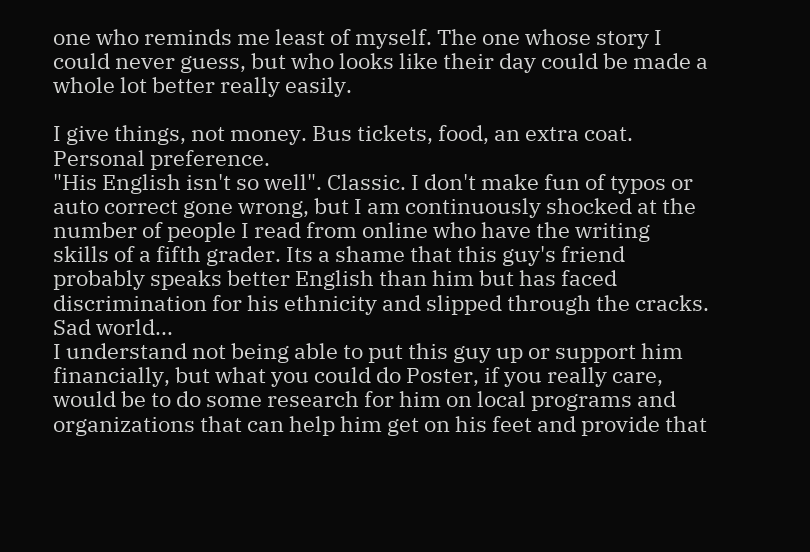one who reminds me least of myself. The one whose story I could never guess, but who looks like their day could be made a whole lot better really easily.

I give things, not money. Bus tickets, food, an extra coat. Personal preference.
"His English isn't so well". Classic. I don't make fun of typos or auto correct gone wrong, but I am continuously shocked at the number of people I read from online who have the writing skills of a fifth grader. Its a shame that this guy's friend probably speaks better English than him but has faced discrimination for his ethnicity and slipped through the cracks. Sad world...
I understand not being able to put this guy up or support him financially, but what you could do Poster, if you really care, would be to do some research for him on local programs and organizations that can help him get on his feet and provide that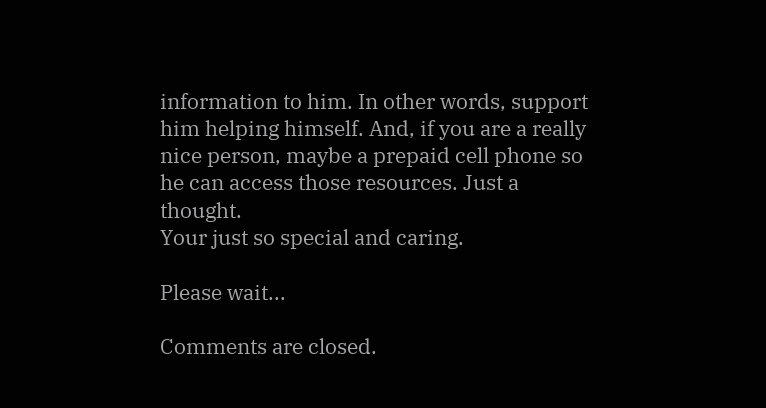information to him. In other words, support him helping himself. And, if you are a really nice person, maybe a prepaid cell phone so he can access those resources. Just a thought.
Your just so special and caring.

Please wait...

Comments are closed.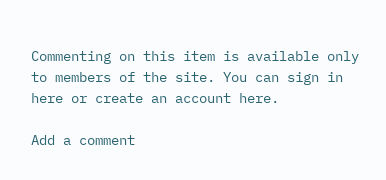Commenting on this item is available only to members of the site. You can sign in here or create an account here.

Add a comment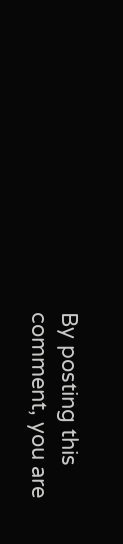By posting this comment, you are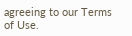agreeing to our Terms of Use.